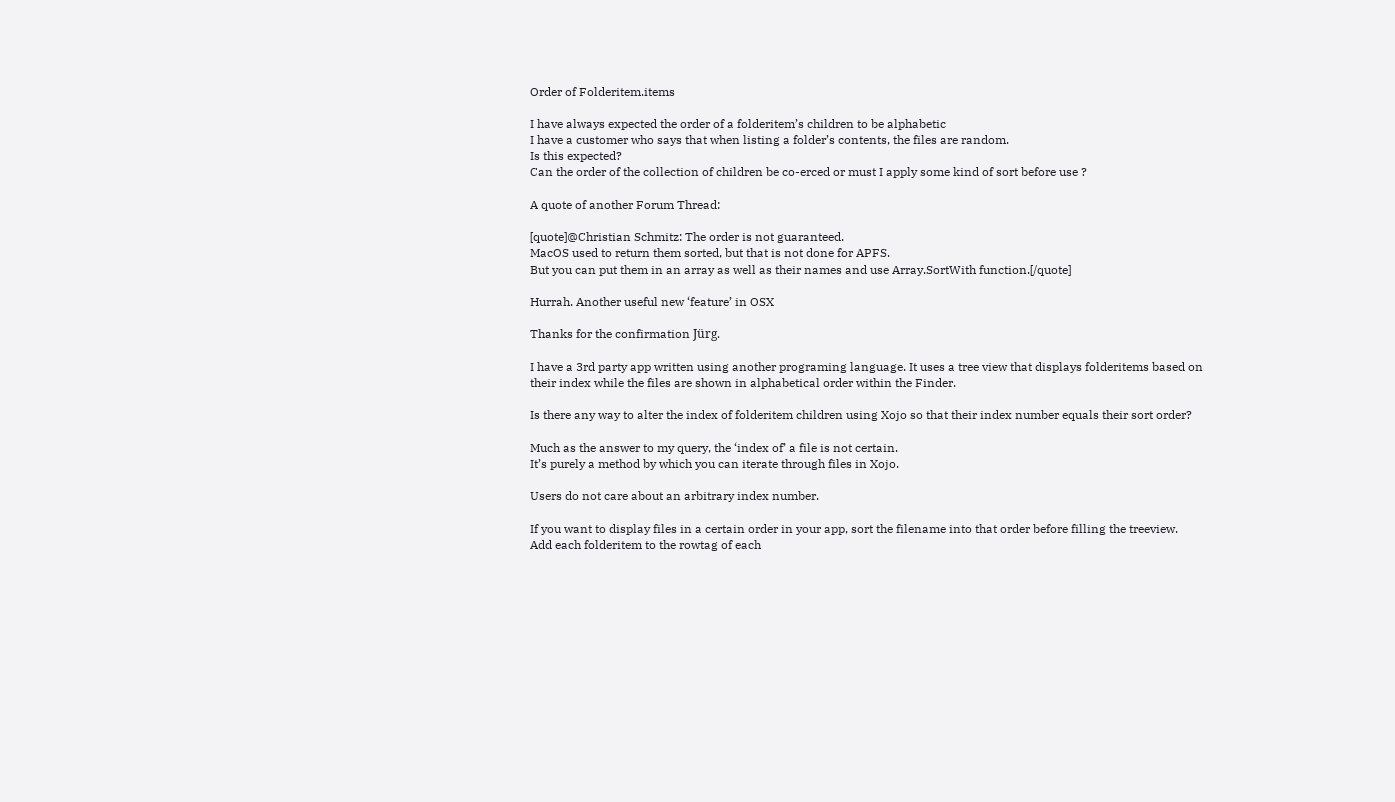Order of Folderitem.items

I have always expected the order of a folderitem’s children to be alphabetic
I have a customer who says that when listing a folder’s contents, the files are random.
Is this expected?
Can the order of the collection of children be co-erced or must I apply some kind of sort before use ?

A quote of another Forum Thread:

[quote]@Christian Schmitz: The order is not guaranteed.
MacOS used to return them sorted, but that is not done for APFS.
But you can put them in an array as well as their names and use Array.SortWith function.[/quote]

Hurrah. Another useful new ‘feature’ in OSX

Thanks for the confirmation Jürg.

I have a 3rd party app written using another programing language. It uses a tree view that displays folderitems based on their index while the files are shown in alphabetical order within the Finder.

Is there any way to alter the index of folderitem children using Xojo so that their index number equals their sort order?

Much as the answer to my query, the ‘index of’ a file is not certain.
It’s purely a method by which you can iterate through files in Xojo.

Users do not care about an arbitrary index number.

If you want to display files in a certain order in your app, sort the filename into that order before filling the treeview.
Add each folderitem to the rowtag of each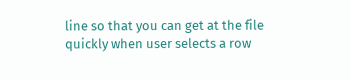line so that you can get at the file quickly when user selects a row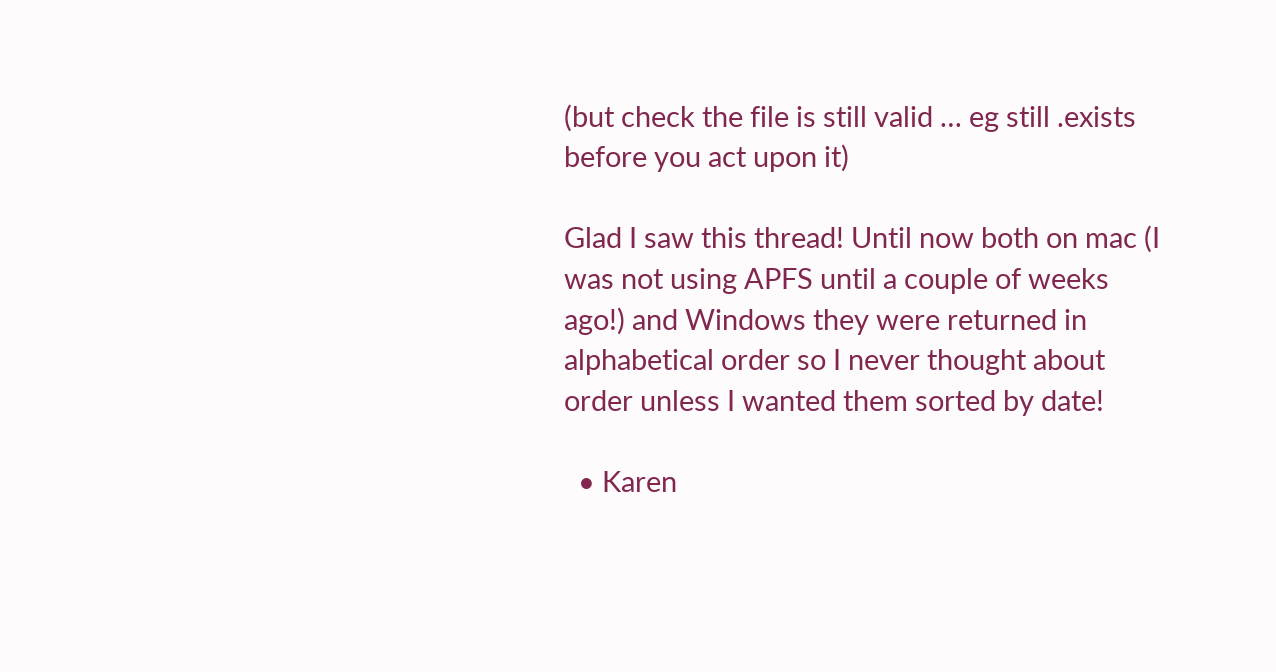(but check the file is still valid … eg still .exists before you act upon it)

Glad I saw this thread! Until now both on mac (I was not using APFS until a couple of weeks ago!) and Windows they were returned in alphabetical order so I never thought about order unless I wanted them sorted by date!

  • Karen